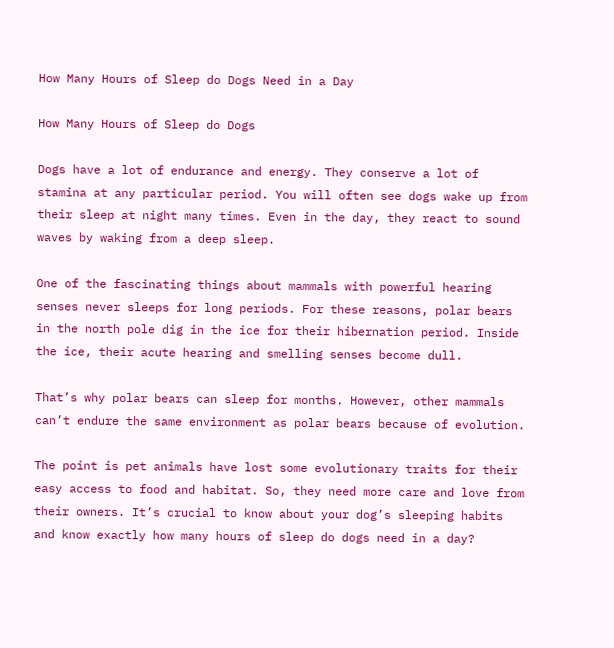How Many Hours of Sleep do Dogs Need in a Day

How Many Hours of Sleep do Dogs

Dogs have a lot of endurance and energy. They conserve a lot of stamina at any particular period. You will often see dogs wake up from their sleep at night many times. Even in the day, they react to sound waves by waking from a deep sleep.

One of the fascinating things about mammals with powerful hearing senses never sleeps for long periods. For these reasons, polar bears in the north pole dig in the ice for their hibernation period. Inside the ice, their acute hearing and smelling senses become dull.

That’s why polar bears can sleep for months. However, other mammals can’t endure the same environment as polar bears because of evolution.

The point is pet animals have lost some evolutionary traits for their easy access to food and habitat. So, they need more care and love from their owners. It’s crucial to know about your dog’s sleeping habits and know exactly how many hours of sleep do dogs need in a day?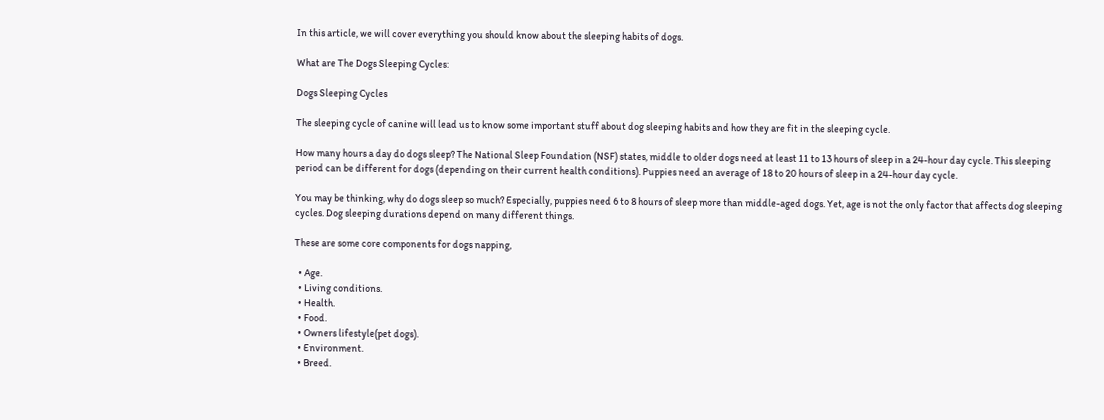In this article, we will cover everything you should know about the sleeping habits of dogs.

What are The Dogs Sleeping Cycles:

Dogs Sleeping Cycles

The sleeping cycle of canine will lead us to know some important stuff about dog sleeping habits and how they are fit in the sleeping cycle.

How many hours a day do dogs sleep? The National Sleep Foundation (NSF) states, middle to older dogs need at least 11 to 13 hours of sleep in a 24-hour day cycle. This sleeping period can be different for dogs (depending on their current health conditions). Puppies need an average of 18 to 20 hours of sleep in a 24-hour day cycle.

You may be thinking, why do dogs sleep so much? Especially, puppies need 6 to 8 hours of sleep more than middle-aged dogs. Yet, age is not the only factor that affects dog sleeping cycles. Dog sleeping durations depend on many different things.

These are some core components for dogs napping,

  • Age.
  • Living conditions.
  • Health.
  • Food.
  • Owners lifestyle(pet dogs).
  • Environment.
  • Breed.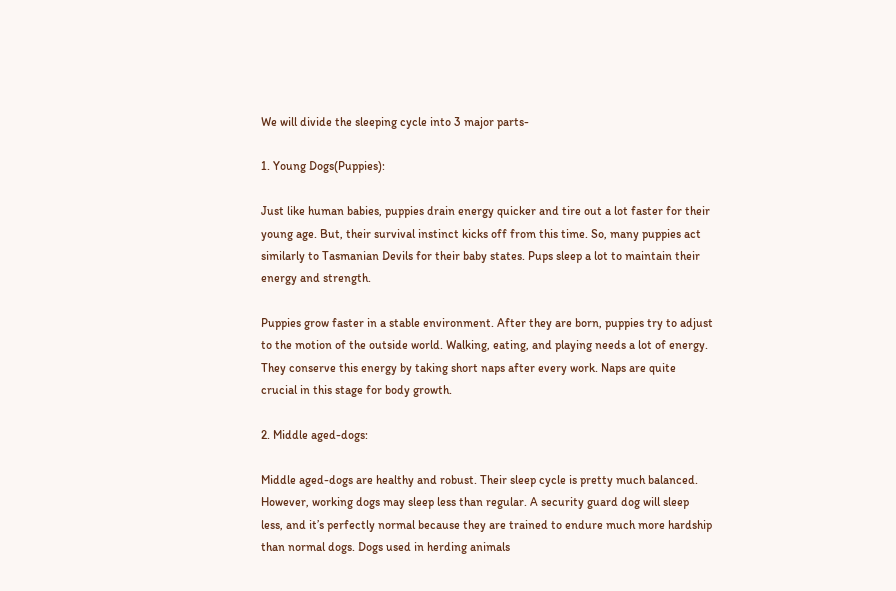We will divide the sleeping cycle into 3 major parts-

1. Young Dogs(Puppies):

Just like human babies, puppies drain energy quicker and tire out a lot faster for their young age. But, their survival instinct kicks off from this time. So, many puppies act similarly to Tasmanian Devils for their baby states. Pups sleep a lot to maintain their energy and strength.

Puppies grow faster in a stable environment. After they are born, puppies try to adjust to the motion of the outside world. Walking, eating, and playing needs a lot of energy. They conserve this energy by taking short naps after every work. Naps are quite crucial in this stage for body growth.

2. Middle aged-dogs:

Middle aged-dogs are healthy and robust. Their sleep cycle is pretty much balanced. However, working dogs may sleep less than regular. A security guard dog will sleep less, and it’s perfectly normal because they are trained to endure much more hardship than normal dogs. Dogs used in herding animals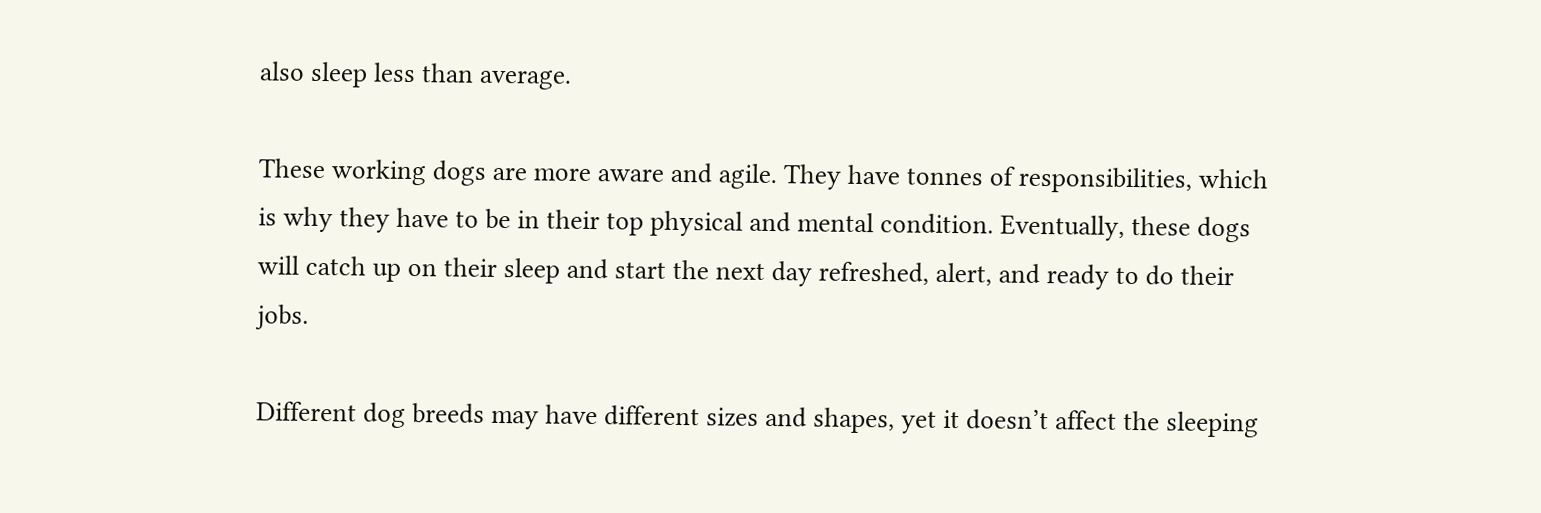also sleep less than average.

These working dogs are more aware and agile. They have tonnes of responsibilities, which is why they have to be in their top physical and mental condition. Eventually, these dogs will catch up on their sleep and start the next day refreshed, alert, and ready to do their jobs.

Different dog breeds may have different sizes and shapes, yet it doesn’t affect the sleeping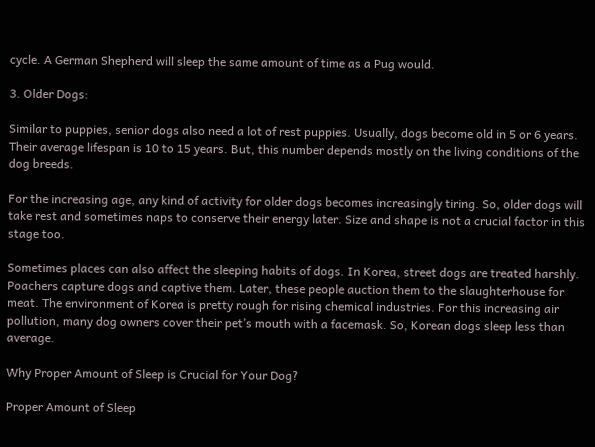cycle. A German Shepherd will sleep the same amount of time as a Pug would.

3. Older Dogs:

Similar to puppies, senior dogs also need a lot of rest puppies. Usually, dogs become old in 5 or 6 years. Their average lifespan is 10 to 15 years. But, this number depends mostly on the living conditions of the dog breeds.

For the increasing age, any kind of activity for older dogs becomes increasingly tiring. So, older dogs will take rest and sometimes naps to conserve their energy later. Size and shape is not a crucial factor in this stage too.

Sometimes places can also affect the sleeping habits of dogs. In Korea, street dogs are treated harshly. Poachers capture dogs and captive them. Later, these people auction them to the slaughterhouse for meat. The environment of Korea is pretty rough for rising chemical industries. For this increasing air pollution, many dog owners cover their pet’s mouth with a facemask. So, Korean dogs sleep less than average.

Why Proper Amount of Sleep is Crucial for Your Dog?

Proper Amount of Sleep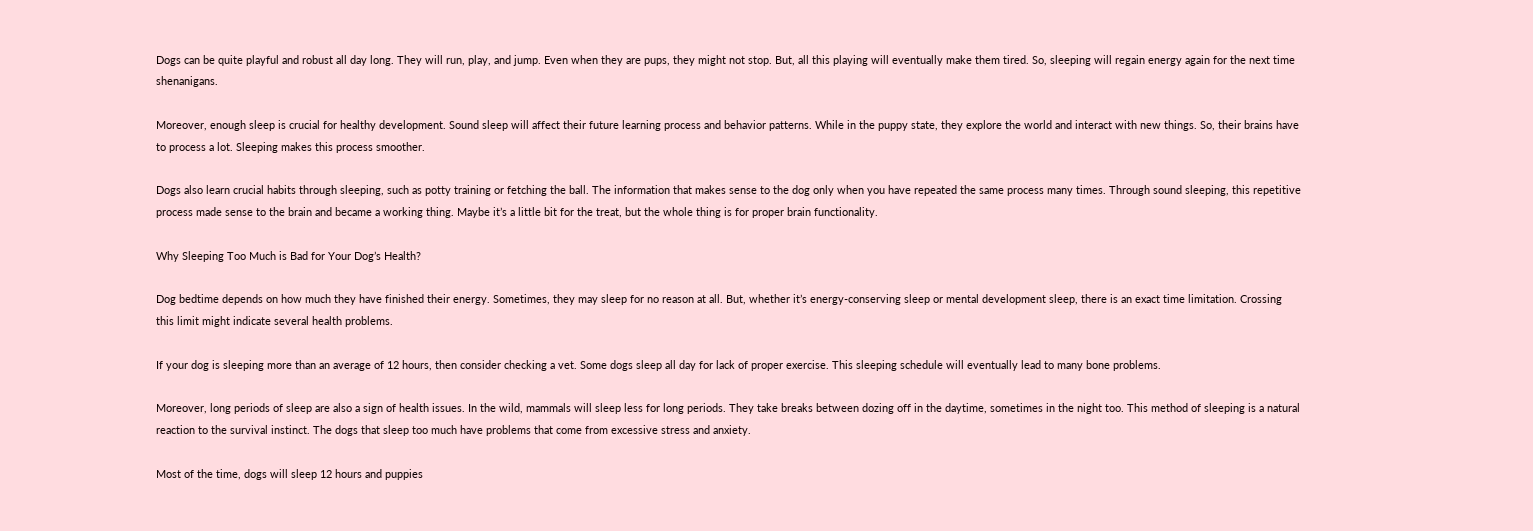Dogs can be quite playful and robust all day long. They will run, play, and jump. Even when they are pups, they might not stop. But, all this playing will eventually make them tired. So, sleeping will regain energy again for the next time shenanigans.

Moreover, enough sleep is crucial for healthy development. Sound sleep will affect their future learning process and behavior patterns. While in the puppy state, they explore the world and interact with new things. So, their brains have to process a lot. Sleeping makes this process smoother.

Dogs also learn crucial habits through sleeping, such as potty training or fetching the ball. The information that makes sense to the dog only when you have repeated the same process many times. Through sound sleeping, this repetitive process made sense to the brain and became a working thing. Maybe it’s a little bit for the treat, but the whole thing is for proper brain functionality.

Why Sleeping Too Much is Bad for Your Dog’s Health?

Dog bedtime depends on how much they have finished their energy. Sometimes, they may sleep for no reason at all. But, whether it’s energy-conserving sleep or mental development sleep, there is an exact time limitation. Crossing this limit might indicate several health problems.

If your dog is sleeping more than an average of 12 hours, then consider checking a vet. Some dogs sleep all day for lack of proper exercise. This sleeping schedule will eventually lead to many bone problems.

Moreover, long periods of sleep are also a sign of health issues. In the wild, mammals will sleep less for long periods. They take breaks between dozing off in the daytime, sometimes in the night too. This method of sleeping is a natural reaction to the survival instinct. The dogs that sleep too much have problems that come from excessive stress and anxiety.

Most of the time, dogs will sleep 12 hours and puppies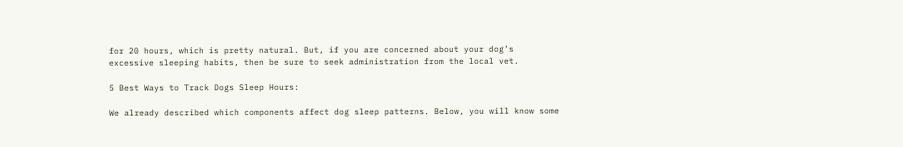for 20 hours, which is pretty natural. But, if you are concerned about your dog’s excessive sleeping habits, then be sure to seek administration from the local vet.

5 Best Ways to Track Dogs Sleep Hours:

We already described which components affect dog sleep patterns. Below, you will know some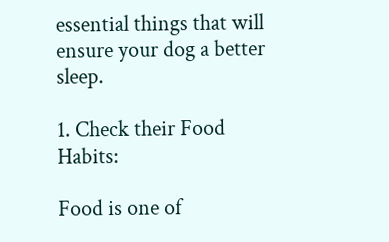essential things that will ensure your dog a better sleep.

1. Check their Food Habits:

Food is one of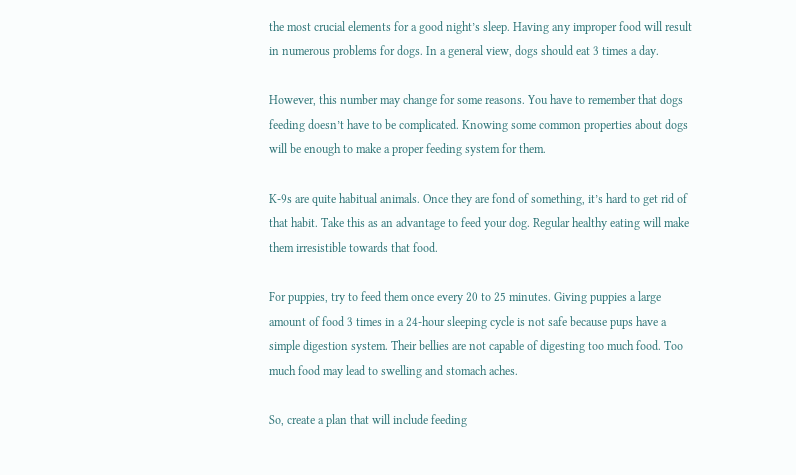the most crucial elements for a good night’s sleep. Having any improper food will result in numerous problems for dogs. In a general view, dogs should eat 3 times a day.

However, this number may change for some reasons. You have to remember that dogs feeding doesn’t have to be complicated. Knowing some common properties about dogs will be enough to make a proper feeding system for them.

K-9s are quite habitual animals. Once they are fond of something, it’s hard to get rid of that habit. Take this as an advantage to feed your dog. Regular healthy eating will make them irresistible towards that food.

For puppies, try to feed them once every 20 to 25 minutes. Giving puppies a large amount of food 3 times in a 24-hour sleeping cycle is not safe because pups have a simple digestion system. Their bellies are not capable of digesting too much food. Too much food may lead to swelling and stomach aches.

So, create a plan that will include feeding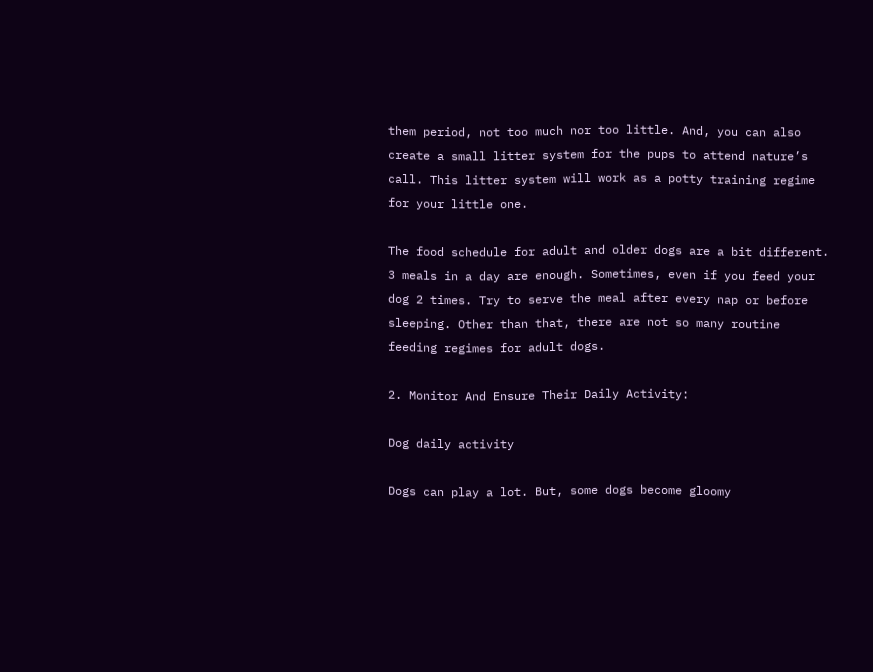them period, not too much nor too little. And, you can also create a small litter system for the pups to attend nature’s call. This litter system will work as a potty training regime for your little one.

The food schedule for adult and older dogs are a bit different. 3 meals in a day are enough. Sometimes, even if you feed your dog 2 times. Try to serve the meal after every nap or before sleeping. Other than that, there are not so many routine feeding regimes for adult dogs.

2. Monitor And Ensure Their Daily Activity:

Dog daily activity

Dogs can play a lot. But, some dogs become gloomy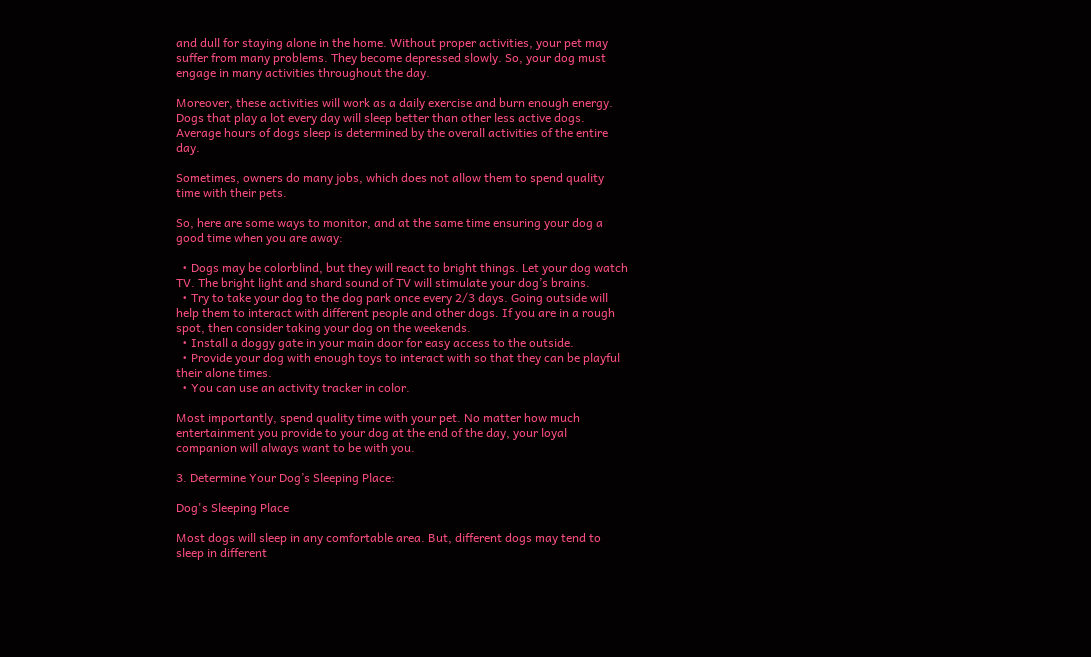and dull for staying alone in the home. Without proper activities, your pet may suffer from many problems. They become depressed slowly. So, your dog must engage in many activities throughout the day.

Moreover, these activities will work as a daily exercise and burn enough energy. Dogs that play a lot every day will sleep better than other less active dogs. Average hours of dogs sleep is determined by the overall activities of the entire day.

Sometimes, owners do many jobs, which does not allow them to spend quality time with their pets.

So, here are some ways to monitor, and at the same time ensuring your dog a good time when you are away:

  • Dogs may be colorblind, but they will react to bright things. Let your dog watch TV. The bright light and shard sound of TV will stimulate your dog’s brains.
  • Try to take your dog to the dog park once every 2/3 days. Going outside will help them to interact with different people and other dogs. If you are in a rough spot, then consider taking your dog on the weekends.
  • Install a doggy gate in your main door for easy access to the outside.
  • Provide your dog with enough toys to interact with so that they can be playful their alone times.
  • You can use an activity tracker in color.

Most importantly, spend quality time with your pet. No matter how much entertainment you provide to your dog at the end of the day, your loyal companion will always want to be with you.

3. Determine Your Dog’s Sleeping Place:

Dog's Sleeping Place

Most dogs will sleep in any comfortable area. But, different dogs may tend to sleep in different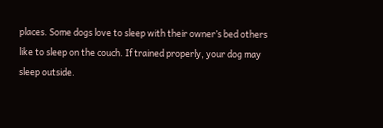places. Some dogs love to sleep with their owner’s bed others like to sleep on the couch. If trained properly, your dog may sleep outside.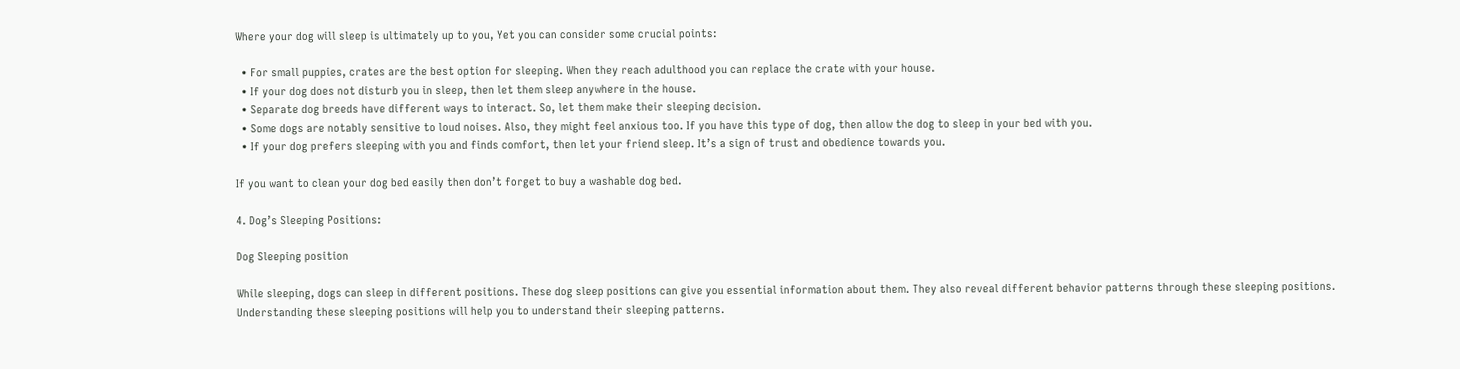Where your dog will sleep is ultimately up to you, Yet you can consider some crucial points:

  • For small puppies, crates are the best option for sleeping. When they reach adulthood you can replace the crate with your house.
  • If your dog does not disturb you in sleep, then let them sleep anywhere in the house.
  • Separate dog breeds have different ways to interact. So, let them make their sleeping decision.
  • Some dogs are notably sensitive to loud noises. Also, they might feel anxious too. If you have this type of dog, then allow the dog to sleep in your bed with you.
  • If your dog prefers sleeping with you and finds comfort, then let your friend sleep. It’s a sign of trust and obedience towards you.

If you want to clean your dog bed easily then don’t forget to buy a washable dog bed.

4. Dog’s Sleeping Positions:

Dog Sleeping position

While sleeping, dogs can sleep in different positions. These dog sleep positions can give you essential information about them. They also reveal different behavior patterns through these sleeping positions. Understanding these sleeping positions will help you to understand their sleeping patterns.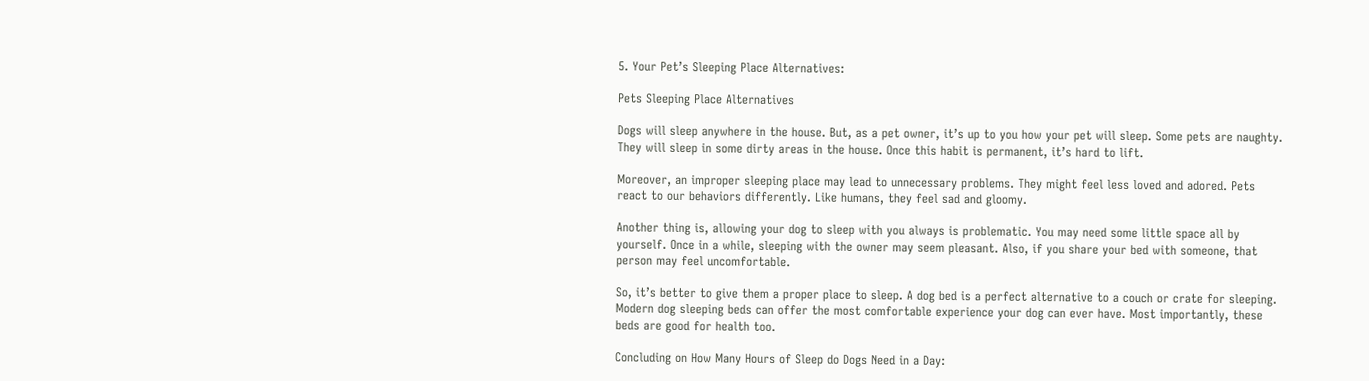5. Your Pet’s Sleeping Place Alternatives:

Pets Sleeping Place Alternatives

Dogs will sleep anywhere in the house. But, as a pet owner, it’s up to you how your pet will sleep. Some pets are naughty. They will sleep in some dirty areas in the house. Once this habit is permanent, it’s hard to lift.

Moreover, an improper sleeping place may lead to unnecessary problems. They might feel less loved and adored. Pets react to our behaviors differently. Like humans, they feel sad and gloomy.

Another thing is, allowing your dog to sleep with you always is problematic. You may need some little space all by yourself. Once in a while, sleeping with the owner may seem pleasant. Also, if you share your bed with someone, that person may feel uncomfortable.

So, it’s better to give them a proper place to sleep. A dog bed is a perfect alternative to a couch or crate for sleeping. Modern dog sleeping beds can offer the most comfortable experience your dog can ever have. Most importantly, these beds are good for health too.

Concluding on How Many Hours of Sleep do Dogs Need in a Day: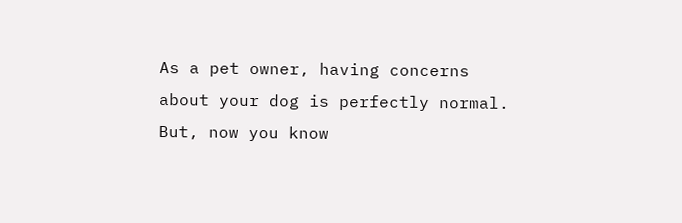As a pet owner, having concerns about your dog is perfectly normal. But, now you know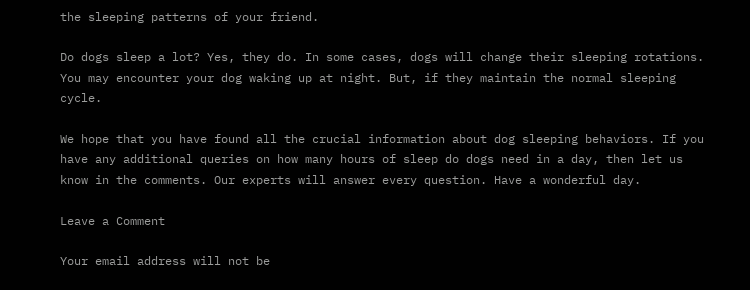the sleeping patterns of your friend.

Do dogs sleep a lot? Yes, they do. In some cases, dogs will change their sleeping rotations. You may encounter your dog waking up at night. But, if they maintain the normal sleeping cycle.

We hope that you have found all the crucial information about dog sleeping behaviors. If you have any additional queries on how many hours of sleep do dogs need in a day, then let us know in the comments. Our experts will answer every question. Have a wonderful day.

Leave a Comment

Your email address will not be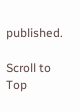published.

Scroll to Top